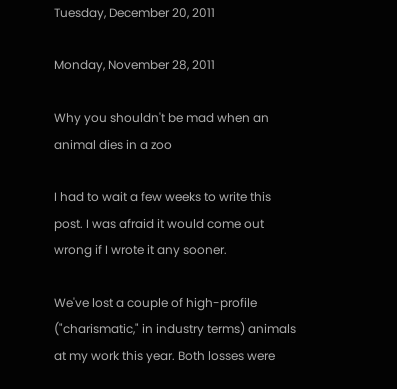Tuesday, December 20, 2011

Monday, November 28, 2011

Why you shouldn't be mad when an animal dies in a zoo

I had to wait a few weeks to write this post. I was afraid it would come out wrong if I wrote it any sooner.

We've lost a couple of high-profile ("charismatic," in industry terms) animals at my work this year. Both losses were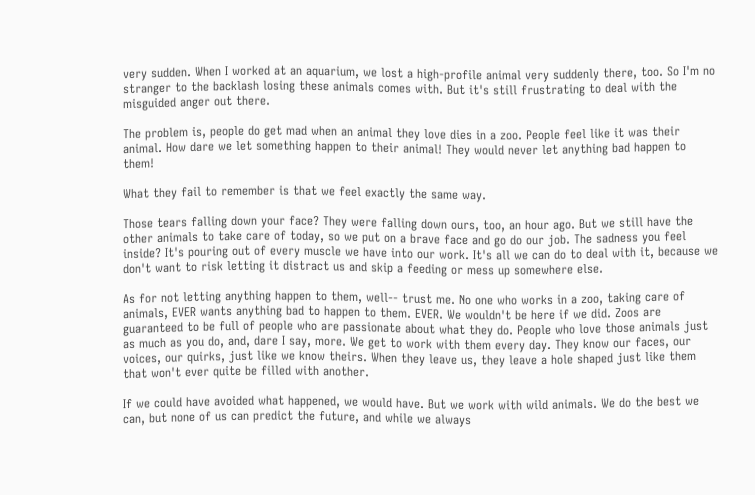very sudden. When I worked at an aquarium, we lost a high-profile animal very suddenly there, too. So I'm no stranger to the backlash losing these animals comes with. But it's still frustrating to deal with the misguided anger out there.

The problem is, people do get mad when an animal they love dies in a zoo. People feel like it was their animal. How dare we let something happen to their animal! They would never let anything bad happen to them!

What they fail to remember is that we feel exactly the same way.

Those tears falling down your face? They were falling down ours, too, an hour ago. But we still have the other animals to take care of today, so we put on a brave face and go do our job. The sadness you feel inside? It's pouring out of every muscle we have into our work. It's all we can do to deal with it, because we don't want to risk letting it distract us and skip a feeding or mess up somewhere else.

As for not letting anything happen to them, well-- trust me. No one who works in a zoo, taking care of animals, EVER wants anything bad to happen to them. EVER. We wouldn't be here if we did. Zoos are guaranteed to be full of people who are passionate about what they do. People who love those animals just as much as you do, and, dare I say, more. We get to work with them every day. They know our faces, our voices, our quirks, just like we know theirs. When they leave us, they leave a hole shaped just like them that won't ever quite be filled with another.

If we could have avoided what happened, we would have. But we work with wild animals. We do the best we can, but none of us can predict the future, and while we always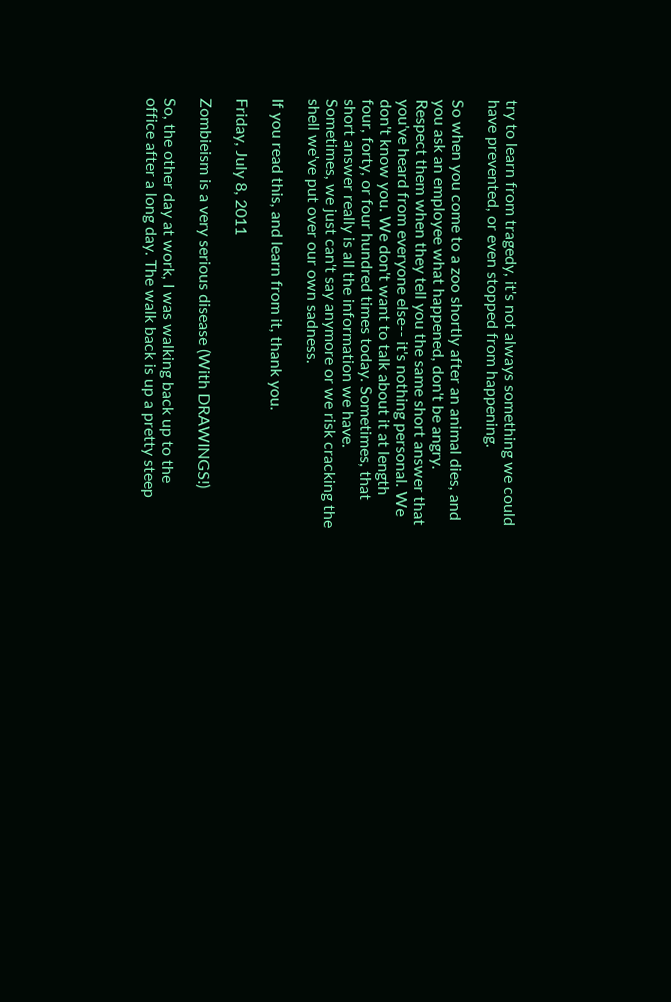try to learn from tragedy, it's not always something we could have prevented, or even stopped from happening.

So when you come to a zoo shortly after an animal dies, and you ask an employee what happened, don't be angry. Respect them when they tell you the same short answer that you've heard from everyone else-- it's nothing personal. We don't know you. We don't want to talk about it at length four, forty, or four hundred times today. Sometimes, that short answer really is all the information we have. Sometimes, we just can't say anymore or we risk cracking the shell we've put over our own sadness.

If you read this, and learn from it, thank you.

Friday, July 8, 2011

Zombieism is a very serious disease (With DRAWINGS!)

So, the other day at work, I was walking back up to the office after a long day. The walk back is up a pretty steep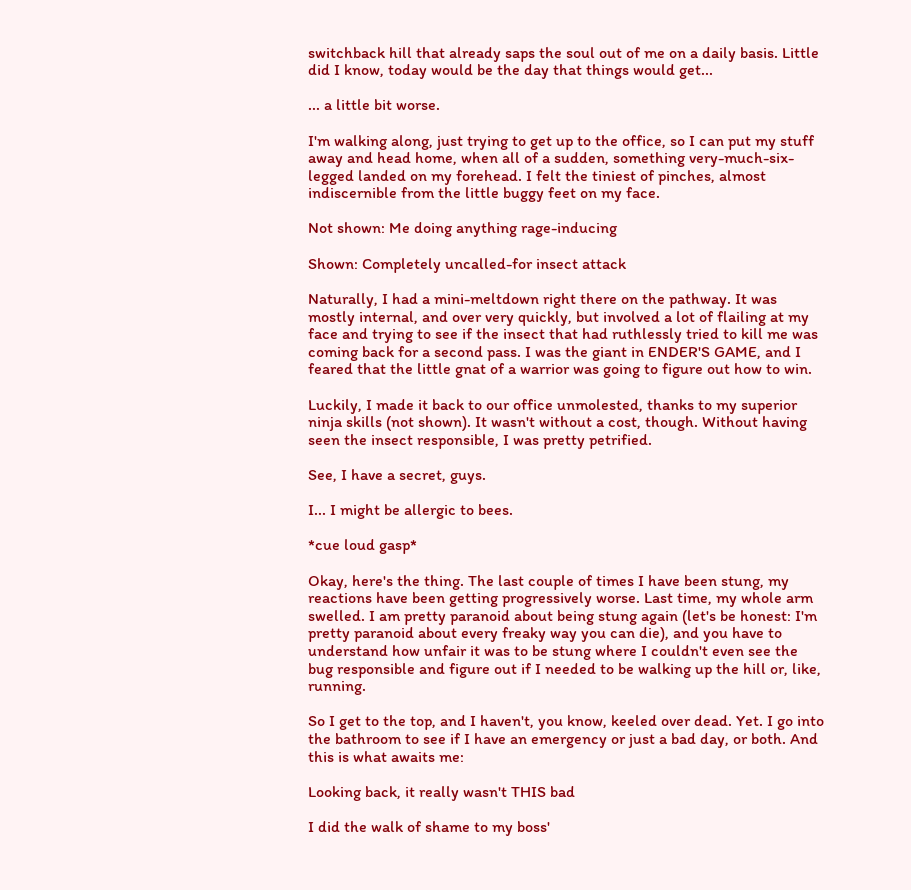switchback hill that already saps the soul out of me on a daily basis. Little did I know, today would be the day that things would get...

... a little bit worse.

I'm walking along, just trying to get up to the office, so I can put my stuff away and head home, when all of a sudden, something very-much-six-legged landed on my forehead. I felt the tiniest of pinches, almost indiscernible from the little buggy feet on my face.

Not shown: Me doing anything rage-inducing

Shown: Completely uncalled-for insect attack

Naturally, I had a mini-meltdown right there on the pathway. It was mostly internal, and over very quickly, but involved a lot of flailing at my face and trying to see if the insect that had ruthlessly tried to kill me was coming back for a second pass. I was the giant in ENDER'S GAME, and I feared that the little gnat of a warrior was going to figure out how to win.

Luckily, I made it back to our office unmolested, thanks to my superior ninja skills (not shown). It wasn't without a cost, though. Without having seen the insect responsible, I was pretty petrified.

See, I have a secret, guys.

I... I might be allergic to bees.

*cue loud gasp*

Okay, here's the thing. The last couple of times I have been stung, my reactions have been getting progressively worse. Last time, my whole arm swelled. I am pretty paranoid about being stung again (let's be honest: I'm pretty paranoid about every freaky way you can die), and you have to understand how unfair it was to be stung where I couldn't even see the bug responsible and figure out if I needed to be walking up the hill or, like, running.

So I get to the top, and I haven't, you know, keeled over dead. Yet. I go into the bathroom to see if I have an emergency or just a bad day, or both. And this is what awaits me:

Looking back, it really wasn't THIS bad

I did the walk of shame to my boss'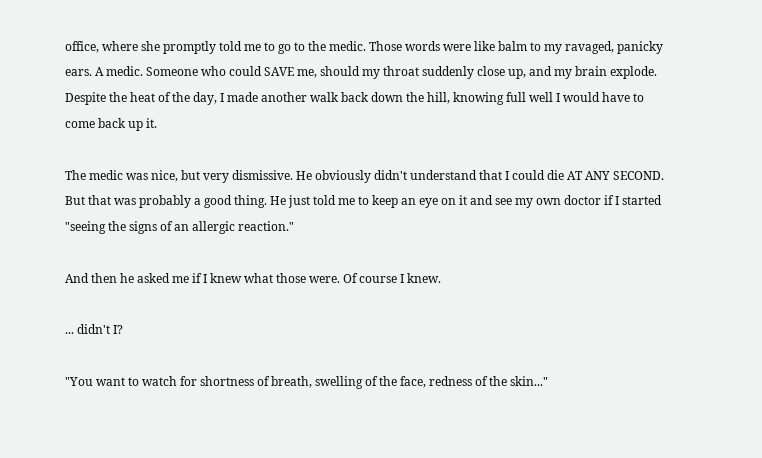office, where she promptly told me to go to the medic. Those words were like balm to my ravaged, panicky ears. A medic. Someone who could SAVE me, should my throat suddenly close up, and my brain explode. Despite the heat of the day, I made another walk back down the hill, knowing full well I would have to come back up it.

The medic was nice, but very dismissive. He obviously didn't understand that I could die AT ANY SECOND. But that was probably a good thing. He just told me to keep an eye on it and see my own doctor if I started "seeing the signs of an allergic reaction."

And then he asked me if I knew what those were. Of course I knew.

... didn't I?

"You want to watch for shortness of breath, swelling of the face, redness of the skin..."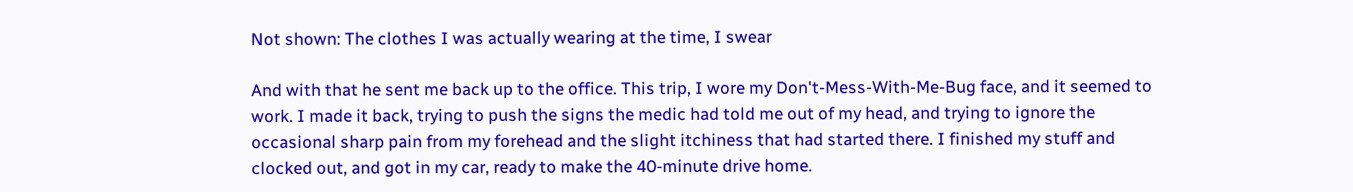Not shown: The clothes I was actually wearing at the time, I swear

And with that he sent me back up to the office. This trip, I wore my Don't-Mess-With-Me-Bug face, and it seemed to work. I made it back, trying to push the signs the medic had told me out of my head, and trying to ignore the occasional sharp pain from my forehead and the slight itchiness that had started there. I finished my stuff and clocked out, and got in my car, ready to make the 40-minute drive home.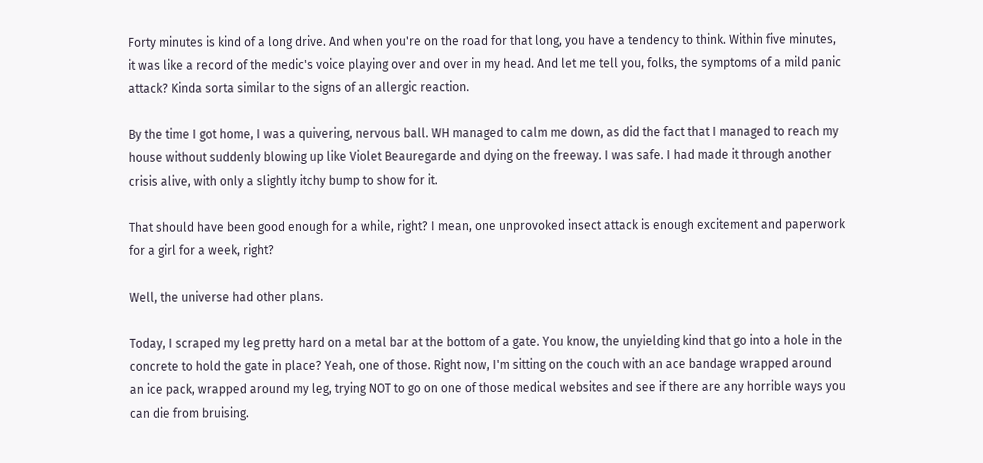Forty minutes is kind of a long drive. And when you're on the road for that long, you have a tendency to think. Within five minutes, it was like a record of the medic's voice playing over and over in my head. And let me tell you, folks, the symptoms of a mild panic attack? Kinda sorta similar to the signs of an allergic reaction.

By the time I got home, I was a quivering, nervous ball. WH managed to calm me down, as did the fact that I managed to reach my house without suddenly blowing up like Violet Beauregarde and dying on the freeway. I was safe. I had made it through another crisis alive, with only a slightly itchy bump to show for it.

That should have been good enough for a while, right? I mean, one unprovoked insect attack is enough excitement and paperwork for a girl for a week, right?

Well, the universe had other plans.

Today, I scraped my leg pretty hard on a metal bar at the bottom of a gate. You know, the unyielding kind that go into a hole in the concrete to hold the gate in place? Yeah, one of those. Right now, I'm sitting on the couch with an ace bandage wrapped around an ice pack, wrapped around my leg, trying NOT to go on one of those medical websites and see if there are any horrible ways you can die from bruising.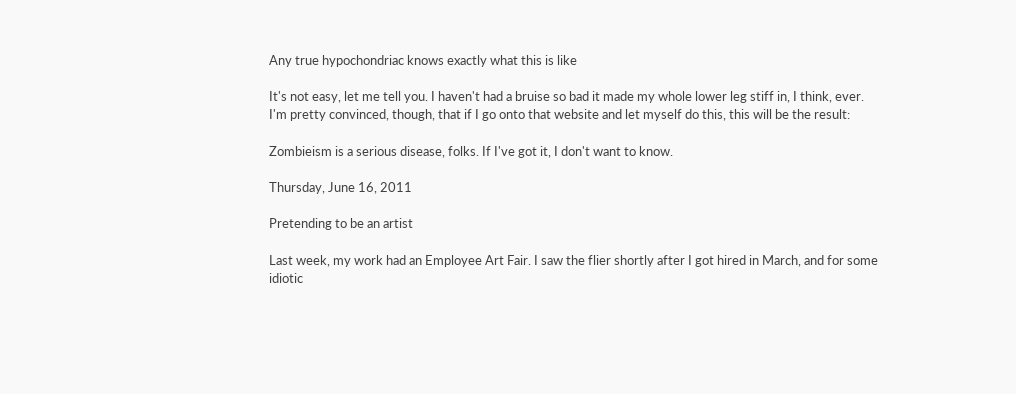Any true hypochondriac knows exactly what this is like

It's not easy, let me tell you. I haven't had a bruise so bad it made my whole lower leg stiff in, I think, ever. I'm pretty convinced, though, that if I go onto that website and let myself do this, this will be the result:

Zombieism is a serious disease, folks. If I've got it, I don't want to know.

Thursday, June 16, 2011

Pretending to be an artist

Last week, my work had an Employee Art Fair. I saw the flier shortly after I got hired in March, and for some idiotic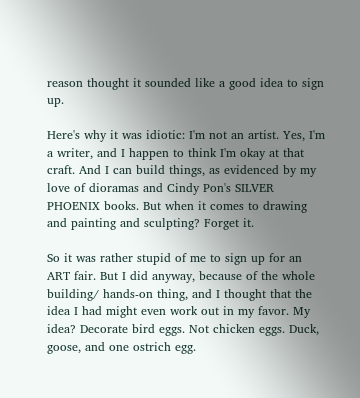reason thought it sounded like a good idea to sign up.

Here's why it was idiotic: I'm not an artist. Yes, I'm a writer, and I happen to think I'm okay at that craft. And I can build things, as evidenced by my love of dioramas and Cindy Pon's SILVER PHOENIX books. But when it comes to drawing and painting and sculpting? Forget it.

So it was rather stupid of me to sign up for an ART fair. But I did anyway, because of the whole building/ hands-on thing, and I thought that the idea I had might even work out in my favor. My idea? Decorate bird eggs. Not chicken eggs. Duck, goose, and one ostrich egg.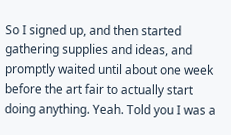So I signed up, and then started gathering supplies and ideas, and promptly waited until about one week before the art fair to actually start doing anything. Yeah. Told you I was a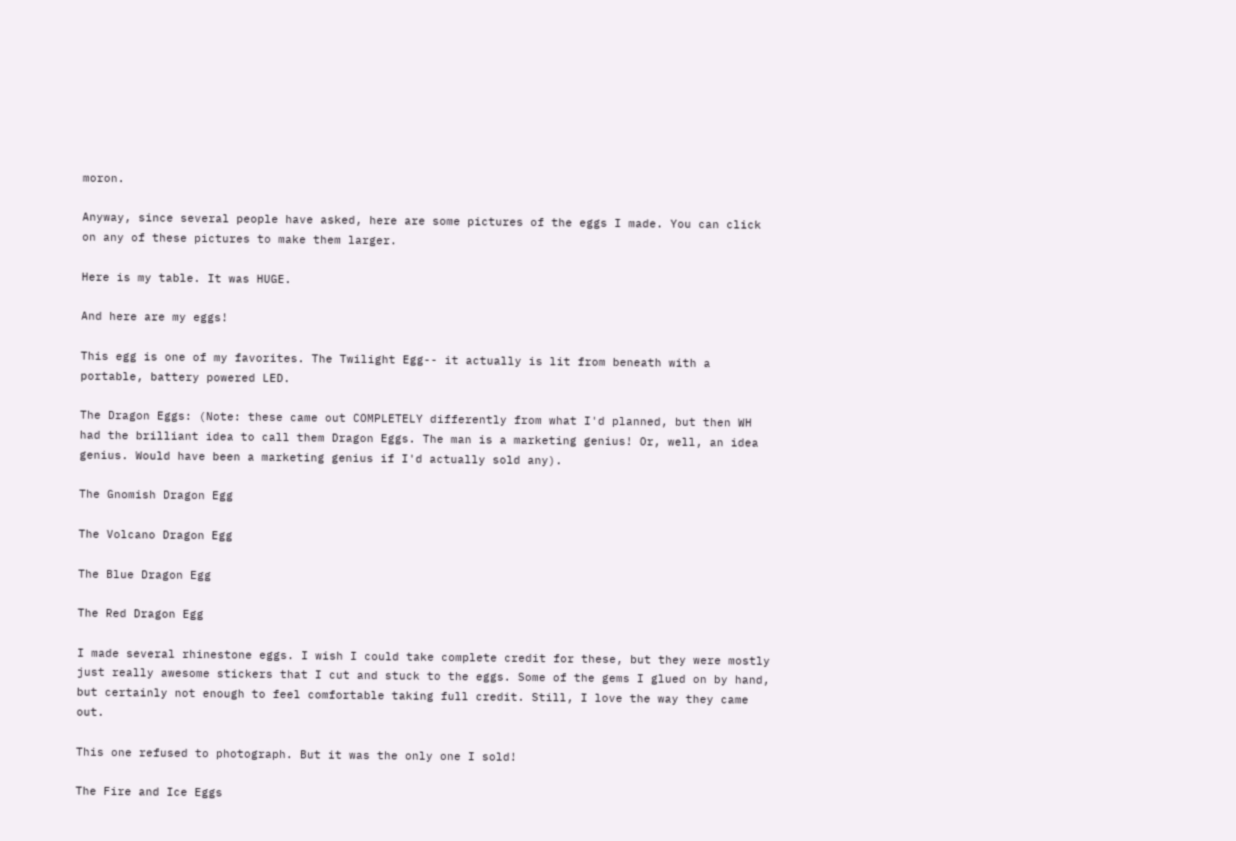moron.

Anyway, since several people have asked, here are some pictures of the eggs I made. You can click on any of these pictures to make them larger.

Here is my table. It was HUGE.

And here are my eggs!

This egg is one of my favorites. The Twilight Egg-- it actually is lit from beneath with a portable, battery powered LED.

The Dragon Eggs: (Note: these came out COMPLETELY differently from what I'd planned, but then WH had the brilliant idea to call them Dragon Eggs. The man is a marketing genius! Or, well, an idea genius. Would have been a marketing genius if I'd actually sold any).

The Gnomish Dragon Egg

The Volcano Dragon Egg

The Blue Dragon Egg

The Red Dragon Egg

I made several rhinestone eggs. I wish I could take complete credit for these, but they were mostly just really awesome stickers that I cut and stuck to the eggs. Some of the gems I glued on by hand, but certainly not enough to feel comfortable taking full credit. Still, I love the way they came out.

This one refused to photograph. But it was the only one I sold!

The Fire and Ice Eggs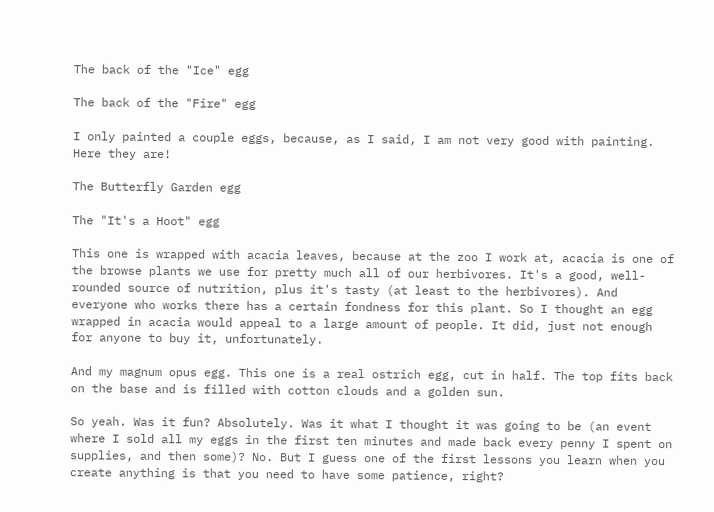The back of the "Ice" egg

The back of the "Fire" egg

I only painted a couple eggs, because, as I said, I am not very good with painting. Here they are!

The Butterfly Garden egg

The "It's a Hoot" egg

This one is wrapped with acacia leaves, because at the zoo I work at, acacia is one of the browse plants we use for pretty much all of our herbivores. It's a good, well-rounded source of nutrition, plus it's tasty (at least to the herbivores). And everyone who works there has a certain fondness for this plant. So I thought an egg wrapped in acacia would appeal to a large amount of people. It did, just not enough for anyone to buy it, unfortunately.

And my magnum opus egg. This one is a real ostrich egg, cut in half. The top fits back on the base and is filled with cotton clouds and a golden sun.

So yeah. Was it fun? Absolutely. Was it what I thought it was going to be (an event where I sold all my eggs in the first ten minutes and made back every penny I spent on supplies, and then some)? No. But I guess one of the first lessons you learn when you create anything is that you need to have some patience, right?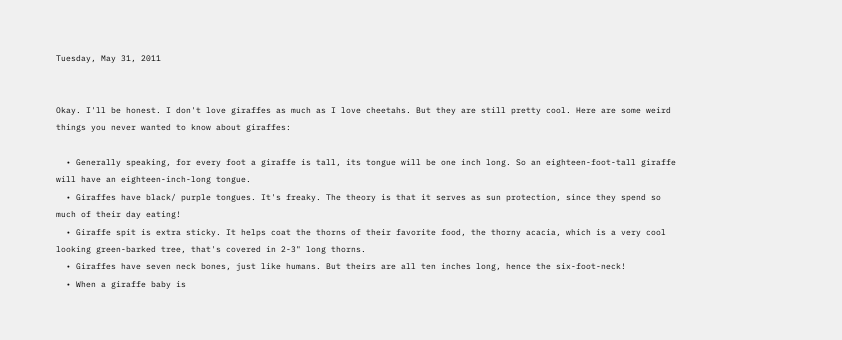Tuesday, May 31, 2011


Okay. I'll be honest. I don't love giraffes as much as I love cheetahs. But they are still pretty cool. Here are some weird things you never wanted to know about giraffes:

  • Generally speaking, for every foot a giraffe is tall, its tongue will be one inch long. So an eighteen-foot-tall giraffe will have an eighteen-inch-long tongue.
  • Giraffes have black/ purple tongues. It's freaky. The theory is that it serves as sun protection, since they spend so much of their day eating!
  • Giraffe spit is extra sticky. It helps coat the thorns of their favorite food, the thorny acacia, which is a very cool looking green-barked tree, that's covered in 2-3" long thorns.
  • Giraffes have seven neck bones, just like humans. But theirs are all ten inches long, hence the six-foot-neck!
  • When a giraffe baby is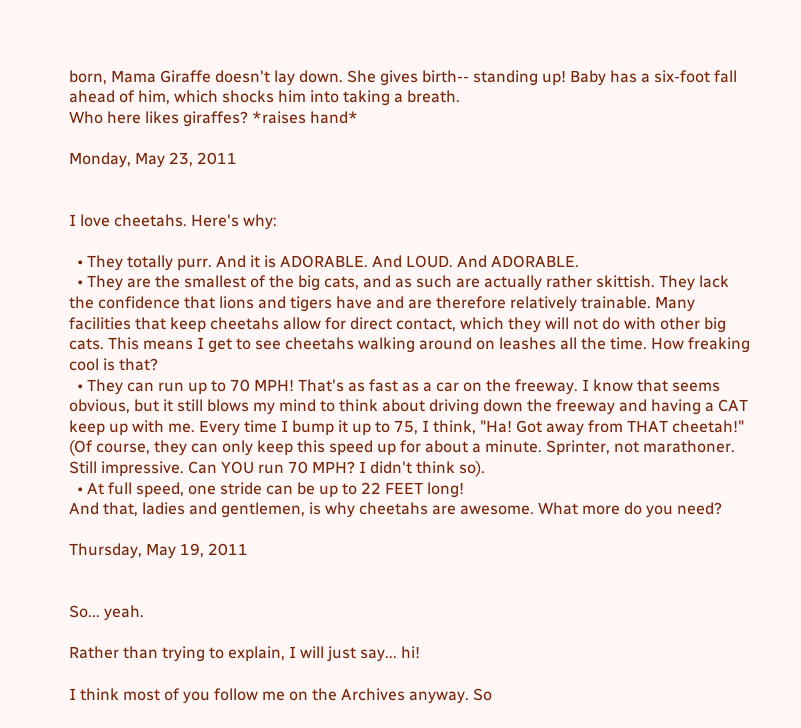born, Mama Giraffe doesn't lay down. She gives birth-- standing up! Baby has a six-foot fall ahead of him, which shocks him into taking a breath.
Who here likes giraffes? *raises hand*

Monday, May 23, 2011


I love cheetahs. Here's why:

  • They totally purr. And it is ADORABLE. And LOUD. And ADORABLE.
  • They are the smallest of the big cats, and as such are actually rather skittish. They lack the confidence that lions and tigers have and are therefore relatively trainable. Many facilities that keep cheetahs allow for direct contact, which they will not do with other big cats. This means I get to see cheetahs walking around on leashes all the time. How freaking cool is that?
  • They can run up to 70 MPH! That's as fast as a car on the freeway. I know that seems obvious, but it still blows my mind to think about driving down the freeway and having a CAT keep up with me. Every time I bump it up to 75, I think, "Ha! Got away from THAT cheetah!" (Of course, they can only keep this speed up for about a minute. Sprinter, not marathoner. Still impressive. Can YOU run 70 MPH? I didn't think so).
  • At full speed, one stride can be up to 22 FEET long!
And that, ladies and gentlemen, is why cheetahs are awesome. What more do you need?

Thursday, May 19, 2011


So... yeah.

Rather than trying to explain, I will just say... hi!

I think most of you follow me on the Archives anyway. So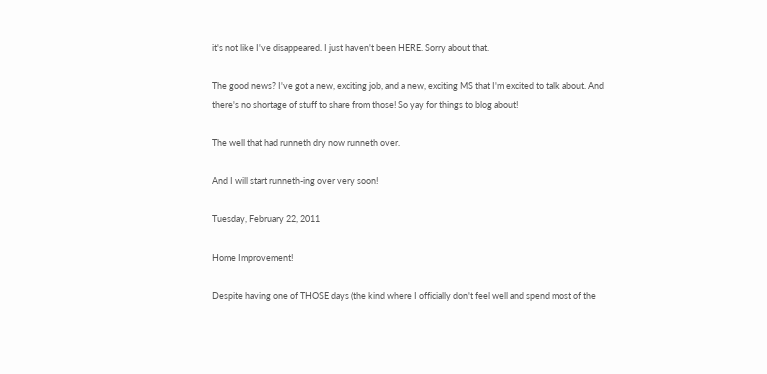it's not like I've disappeared. I just haven't been HERE. Sorry about that.

The good news? I've got a new, exciting job, and a new, exciting MS that I'm excited to talk about. And there's no shortage of stuff to share from those! So yay for things to blog about!

The well that had runneth dry now runneth over.

And I will start runneth-ing over very soon!

Tuesday, February 22, 2011

Home Improvement!

Despite having one of THOSE days (the kind where I officially don't feel well and spend most of the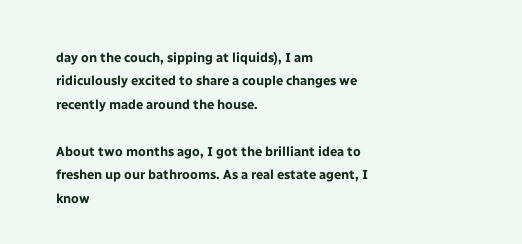day on the couch, sipping at liquids), I am ridiculously excited to share a couple changes we recently made around the house.

About two months ago, I got the brilliant idea to freshen up our bathrooms. As a real estate agent, I know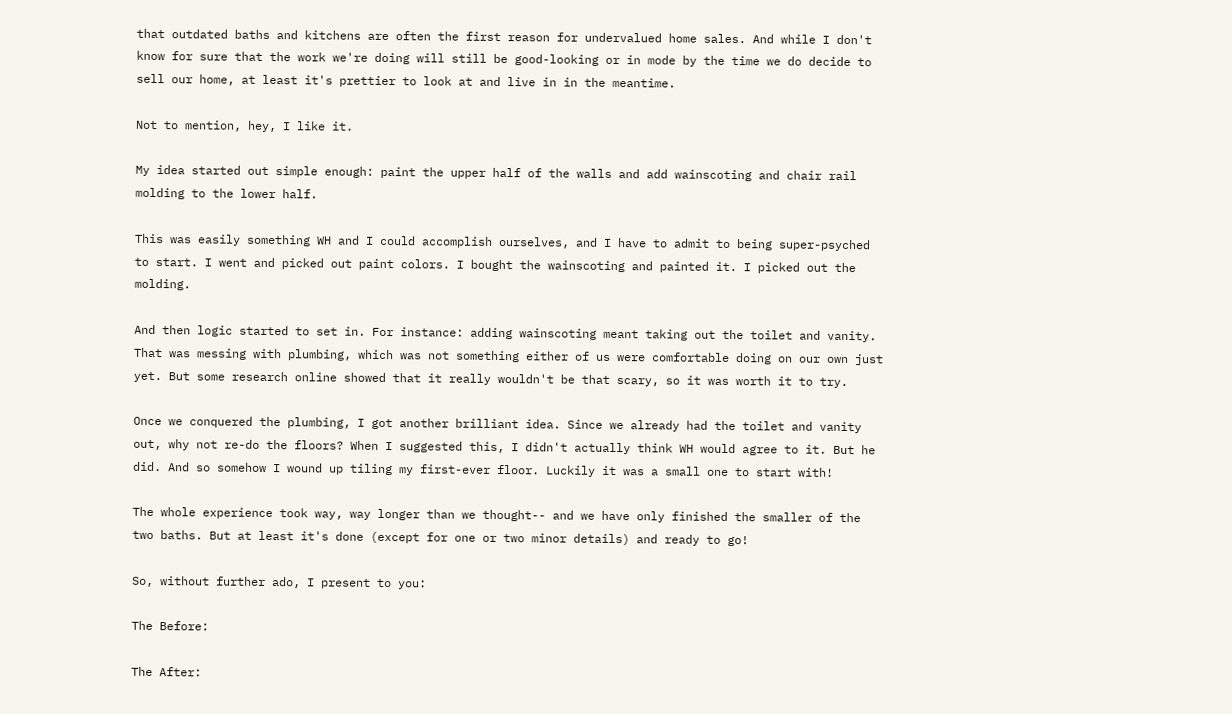that outdated baths and kitchens are often the first reason for undervalued home sales. And while I don't know for sure that the work we're doing will still be good-looking or in mode by the time we do decide to sell our home, at least it's prettier to look at and live in in the meantime.

Not to mention, hey, I like it.

My idea started out simple enough: paint the upper half of the walls and add wainscoting and chair rail molding to the lower half.

This was easily something WH and I could accomplish ourselves, and I have to admit to being super-psyched to start. I went and picked out paint colors. I bought the wainscoting and painted it. I picked out the molding.

And then logic started to set in. For instance: adding wainscoting meant taking out the toilet and vanity. That was messing with plumbing, which was not something either of us were comfortable doing on our own just yet. But some research online showed that it really wouldn't be that scary, so it was worth it to try.

Once we conquered the plumbing, I got another brilliant idea. Since we already had the toilet and vanity out, why not re-do the floors? When I suggested this, I didn't actually think WH would agree to it. But he did. And so somehow I wound up tiling my first-ever floor. Luckily it was a small one to start with!

The whole experience took way, way longer than we thought-- and we have only finished the smaller of the two baths. But at least it's done (except for one or two minor details) and ready to go!

So, without further ado, I present to you:

The Before:

The After: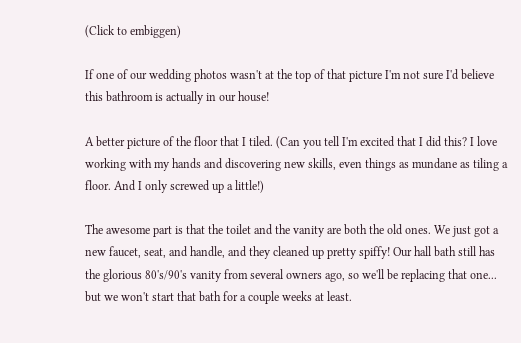(Click to embiggen)

If one of our wedding photos wasn't at the top of that picture I'm not sure I'd believe this bathroom is actually in our house!

A better picture of the floor that I tiled. (Can you tell I'm excited that I did this? I love working with my hands and discovering new skills, even things as mundane as tiling a floor. And I only screwed up a little!)

The awesome part is that the toilet and the vanity are both the old ones. We just got a new faucet, seat, and handle, and they cleaned up pretty spiffy! Our hall bath still has the glorious 80's/90's vanity from several owners ago, so we'll be replacing that one... but we won't start that bath for a couple weeks at least.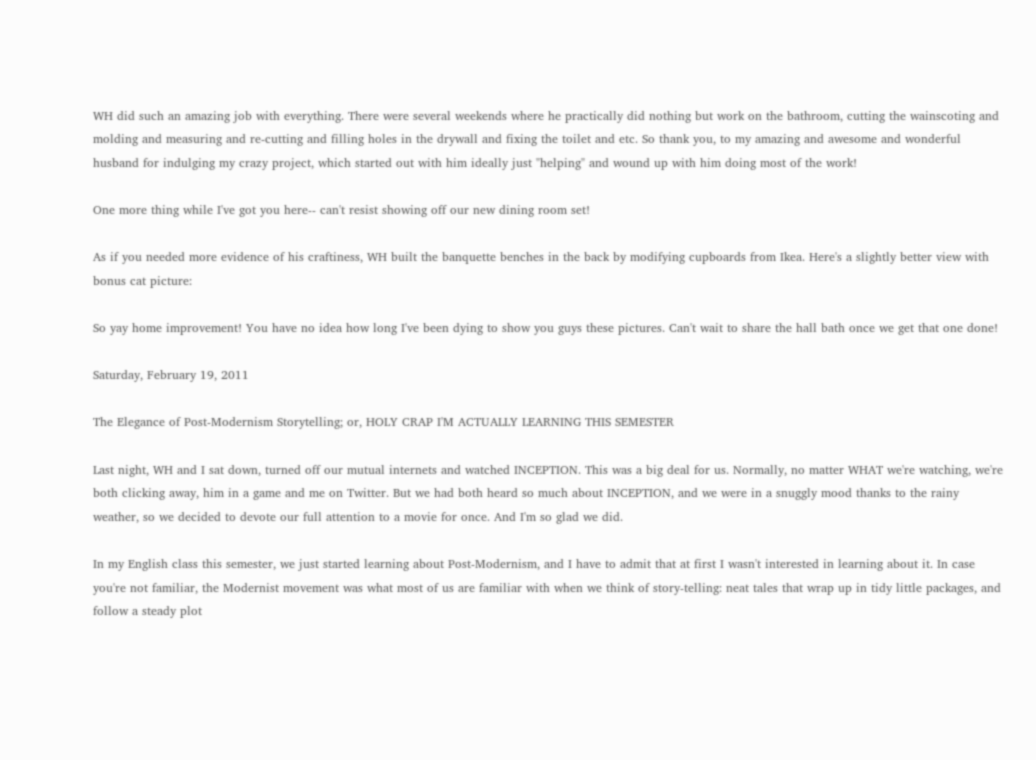WH did such an amazing job with everything. There were several weekends where he practically did nothing but work on the bathroom, cutting the wainscoting and molding and measuring and re-cutting and filling holes in the drywall and fixing the toilet and etc. So thank you, to my amazing and awesome and wonderful husband for indulging my crazy project, which started out with him ideally just "helping" and wound up with him doing most of the work!

One more thing while I've got you here-- can't resist showing off our new dining room set!

As if you needed more evidence of his craftiness, WH built the banquette benches in the back by modifying cupboards from Ikea. Here's a slightly better view with bonus cat picture:

So yay home improvement! You have no idea how long I've been dying to show you guys these pictures. Can't wait to share the hall bath once we get that one done!

Saturday, February 19, 2011

The Elegance of Post-Modernism Storytelling; or, HOLY CRAP I'M ACTUALLY LEARNING THIS SEMESTER

Last night, WH and I sat down, turned off our mutual internets and watched INCEPTION. This was a big deal for us. Normally, no matter WHAT we're watching, we're both clicking away, him in a game and me on Twitter. But we had both heard so much about INCEPTION, and we were in a snuggly mood thanks to the rainy weather, so we decided to devote our full attention to a movie for once. And I'm so glad we did.

In my English class this semester, we just started learning about Post-Modernism, and I have to admit that at first I wasn't interested in learning about it. In case you're not familiar, the Modernist movement was what most of us are familiar with when we think of story-telling: neat tales that wrap up in tidy little packages, and follow a steady plot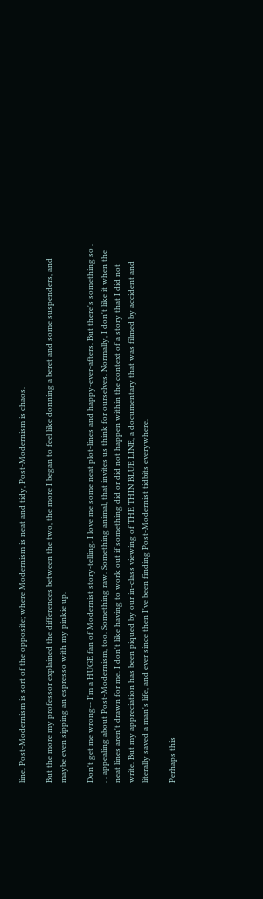line. Post-Modernism is sort of the opposite; where Modernism is neat and tidy, Post-Modernism is chaos.

But the more my professor explained the differences between the two, the more I began to feel like donning a beret and some suspenders, and maybe even sipping an espresso with my pinkie up.

Don't get me wrong-- I'm a HUGE fan of Modernist story-telling. I love me some neat plot-lines and happy-ever-afters. But there's something so . . . appealing about Post-Modernism, too. Something raw. Something animal, that invites us think for ourselves. Normally, I don't like it when the neat lines aren't drawn for me. I don't like having to work out if something did or did not happen within the context of a story that I did not write. But my appreciation has been piqued by our in-class viewing of THE THIN BLUE LINE, a documentary that was filmed by accident and literally saved a man's life, and ever since then I've been finding Post-Modernist tidbits everywhere.

Perhaps this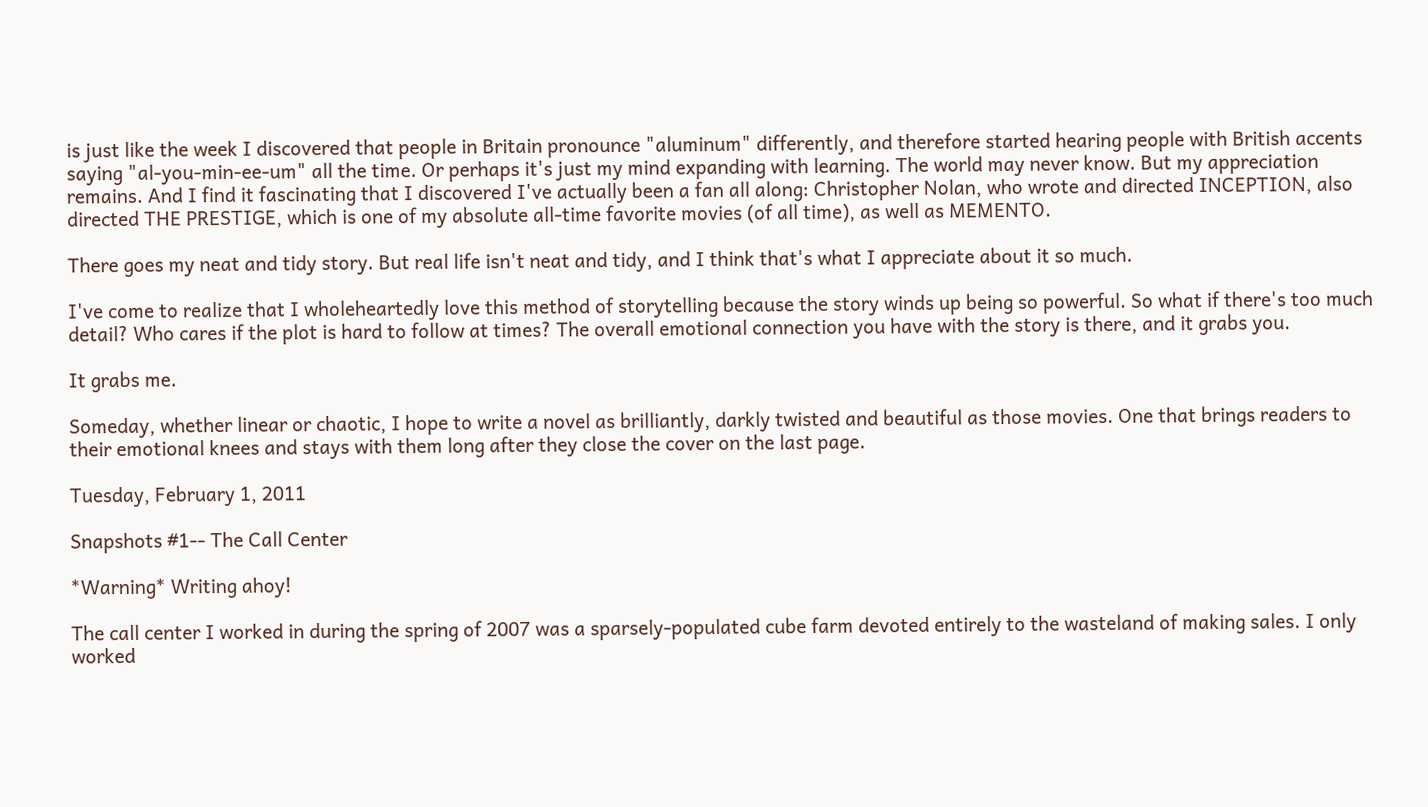is just like the week I discovered that people in Britain pronounce "aluminum" differently, and therefore started hearing people with British accents saying "al-you-min-ee-um" all the time. Or perhaps it's just my mind expanding with learning. The world may never know. But my appreciation remains. And I find it fascinating that I discovered I've actually been a fan all along: Christopher Nolan, who wrote and directed INCEPTION, also directed THE PRESTIGE, which is one of my absolute all-time favorite movies (of all time), as well as MEMENTO.

There goes my neat and tidy story. But real life isn't neat and tidy, and I think that's what I appreciate about it so much.

I've come to realize that I wholeheartedly love this method of storytelling because the story winds up being so powerful. So what if there's too much detail? Who cares if the plot is hard to follow at times? The overall emotional connection you have with the story is there, and it grabs you.

It grabs me.

Someday, whether linear or chaotic, I hope to write a novel as brilliantly, darkly twisted and beautiful as those movies. One that brings readers to their emotional knees and stays with them long after they close the cover on the last page.

Tuesday, February 1, 2011

Snapshots #1-- The Call Center

*Warning* Writing ahoy!

The call center I worked in during the spring of 2007 was a sparsely-populated cube farm devoted entirely to the wasteland of making sales. I only worked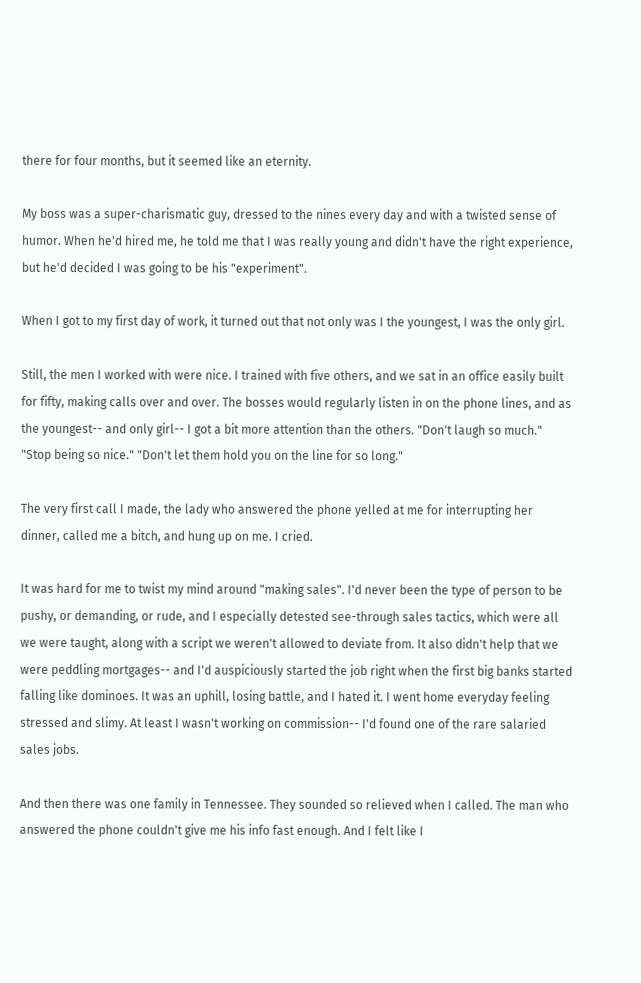there for four months, but it seemed like an eternity.

My boss was a super-charismatic guy, dressed to the nines every day and with a twisted sense of humor. When he'd hired me, he told me that I was really young and didn't have the right experience, but he'd decided I was going to be his "experiment".

When I got to my first day of work, it turned out that not only was I the youngest, I was the only girl.

Still, the men I worked with were nice. I trained with five others, and we sat in an office easily built for fifty, making calls over and over. The bosses would regularly listen in on the phone lines, and as the youngest-- and only girl-- I got a bit more attention than the others. "Don't laugh so much." "Stop being so nice." "Don't let them hold you on the line for so long."

The very first call I made, the lady who answered the phone yelled at me for interrupting her dinner, called me a bitch, and hung up on me. I cried.

It was hard for me to twist my mind around "making sales". I'd never been the type of person to be pushy, or demanding, or rude, and I especially detested see-through sales tactics, which were all we were taught, along with a script we weren't allowed to deviate from. It also didn't help that we were peddling mortgages-- and I'd auspiciously started the job right when the first big banks started falling like dominoes. It was an uphill, losing battle, and I hated it. I went home everyday feeling stressed and slimy. At least I wasn't working on commission-- I'd found one of the rare salaried sales jobs.

And then there was one family in Tennessee. They sounded so relieved when I called. The man who answered the phone couldn't give me his info fast enough. And I felt like I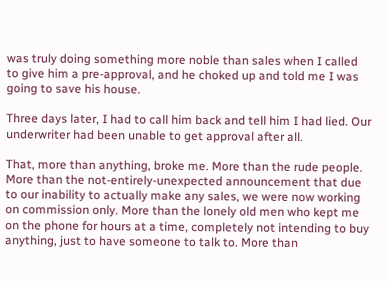was truly doing something more noble than sales when I called to give him a pre-approval, and he choked up and told me I was going to save his house.

Three days later, I had to call him back and tell him I had lied. Our underwriter had been unable to get approval after all.

That, more than anything, broke me. More than the rude people. More than the not-entirely-unexpected announcement that due to our inability to actually make any sales, we were now working on commission only. More than the lonely old men who kept me on the phone for hours at a time, completely not intending to buy anything, just to have someone to talk to. More than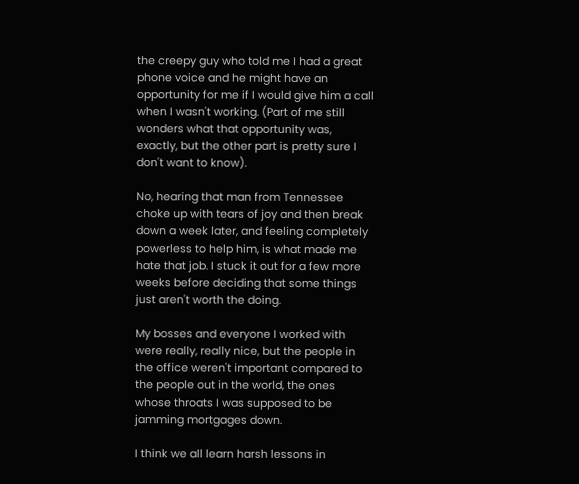the creepy guy who told me I had a great phone voice and he might have an opportunity for me if I would give him a call when I wasn't working. (Part of me still wonders what that opportunity was, exactly, but the other part is pretty sure I don't want to know).

No, hearing that man from Tennessee choke up with tears of joy and then break down a week later, and feeling completely powerless to help him, is what made me hate that job. I stuck it out for a few more weeks before deciding that some things just aren't worth the doing.

My bosses and everyone I worked with were really, really nice, but the people in the office weren't important compared to the people out in the world, the ones whose throats I was supposed to be jamming mortgages down.

I think we all learn harsh lessons in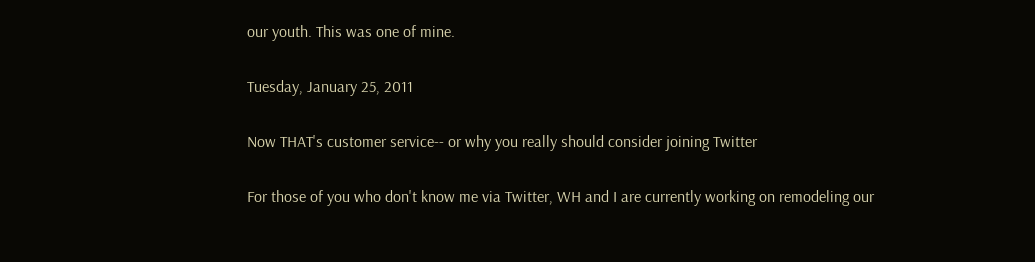our youth. This was one of mine.

Tuesday, January 25, 2011

Now THAT's customer service-- or why you really should consider joining Twitter

For those of you who don't know me via Twitter, WH and I are currently working on remodeling our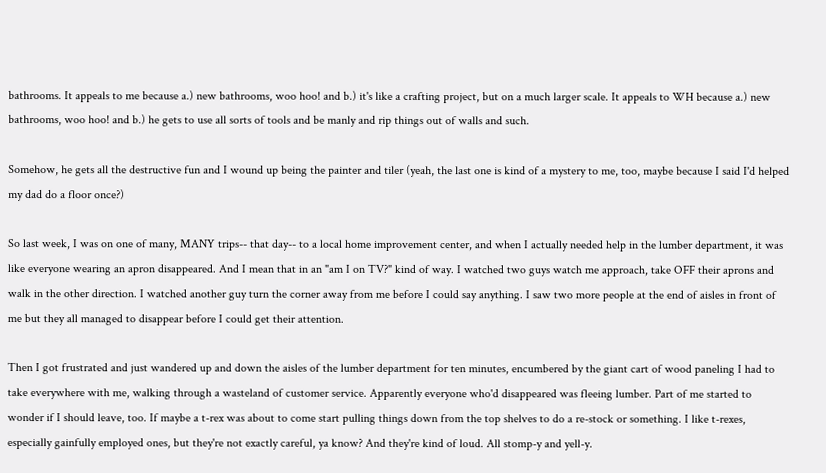bathrooms. It appeals to me because a.) new bathrooms, woo hoo! and b.) it's like a crafting project, but on a much larger scale. It appeals to WH because a.) new bathrooms, woo hoo! and b.) he gets to use all sorts of tools and be manly and rip things out of walls and such.

Somehow, he gets all the destructive fun and I wound up being the painter and tiler (yeah, the last one is kind of a mystery to me, too, maybe because I said I'd helped my dad do a floor once?)

So last week, I was on one of many, MANY trips-- that day-- to a local home improvement center, and when I actually needed help in the lumber department, it was like everyone wearing an apron disappeared. And I mean that in an "am I on TV?" kind of way. I watched two guys watch me approach, take OFF their aprons and walk in the other direction. I watched another guy turn the corner away from me before I could say anything. I saw two more people at the end of aisles in front of me but they all managed to disappear before I could get their attention.

Then I got frustrated and just wandered up and down the aisles of the lumber department for ten minutes, encumbered by the giant cart of wood paneling I had to take everywhere with me, walking through a wasteland of customer service. Apparently everyone who'd disappeared was fleeing lumber. Part of me started to wonder if I should leave, too. If maybe a t-rex was about to come start pulling things down from the top shelves to do a re-stock or something. I like t-rexes, especially gainfully employed ones, but they're not exactly careful, ya know? And they're kind of loud. All stomp-y and yell-y.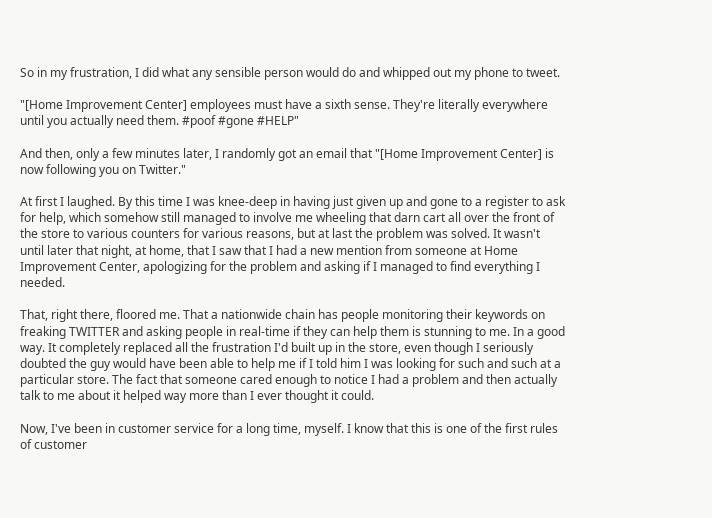So in my frustration, I did what any sensible person would do and whipped out my phone to tweet.

"[Home Improvement Center] employees must have a sixth sense. They're literally everywhere until you actually need them. #poof #gone #HELP"

And then, only a few minutes later, I randomly got an email that "[Home Improvement Center] is now following you on Twitter."

At first I laughed. By this time I was knee-deep in having just given up and gone to a register to ask for help, which somehow still managed to involve me wheeling that darn cart all over the front of the store to various counters for various reasons, but at last the problem was solved. It wasn't until later that night, at home, that I saw that I had a new mention from someone at Home Improvement Center, apologizing for the problem and asking if I managed to find everything I needed.

That, right there, floored me. That a nationwide chain has people monitoring their keywords on freaking TWITTER and asking people in real-time if they can help them is stunning to me. In a good way. It completely replaced all the frustration I'd built up in the store, even though I seriously doubted the guy would have been able to help me if I told him I was looking for such and such at a particular store. The fact that someone cared enough to notice I had a problem and then actually talk to me about it helped way more than I ever thought it could.

Now, I've been in customer service for a long time, myself. I know that this is one of the first rules of customer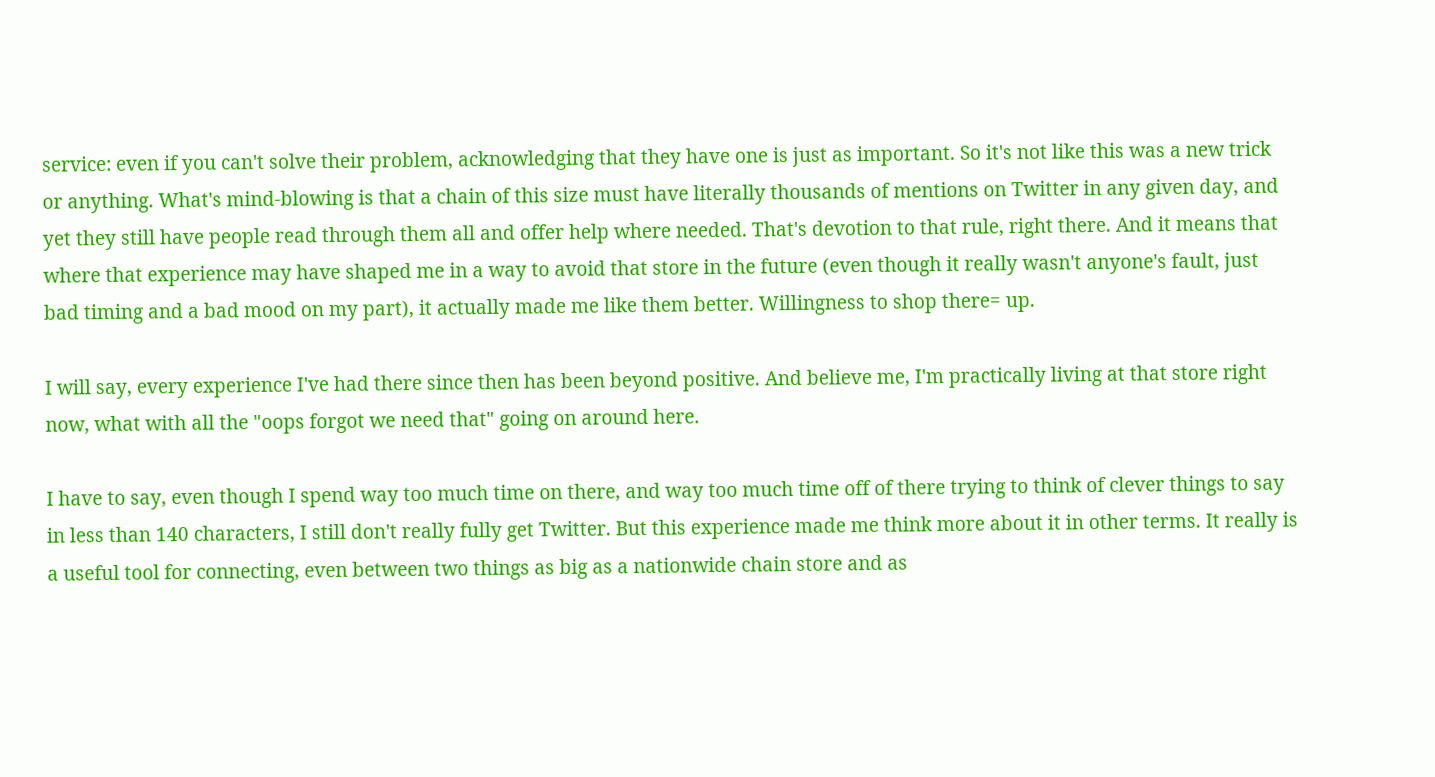service: even if you can't solve their problem, acknowledging that they have one is just as important. So it's not like this was a new trick or anything. What's mind-blowing is that a chain of this size must have literally thousands of mentions on Twitter in any given day, and yet they still have people read through them all and offer help where needed. That's devotion to that rule, right there. And it means that where that experience may have shaped me in a way to avoid that store in the future (even though it really wasn't anyone's fault, just bad timing and a bad mood on my part), it actually made me like them better. Willingness to shop there= up.

I will say, every experience I've had there since then has been beyond positive. And believe me, I'm practically living at that store right now, what with all the "oops forgot we need that" going on around here.

I have to say, even though I spend way too much time on there, and way too much time off of there trying to think of clever things to say in less than 140 characters, I still don't really fully get Twitter. But this experience made me think more about it in other terms. It really is a useful tool for connecting, even between two things as big as a nationwide chain store and as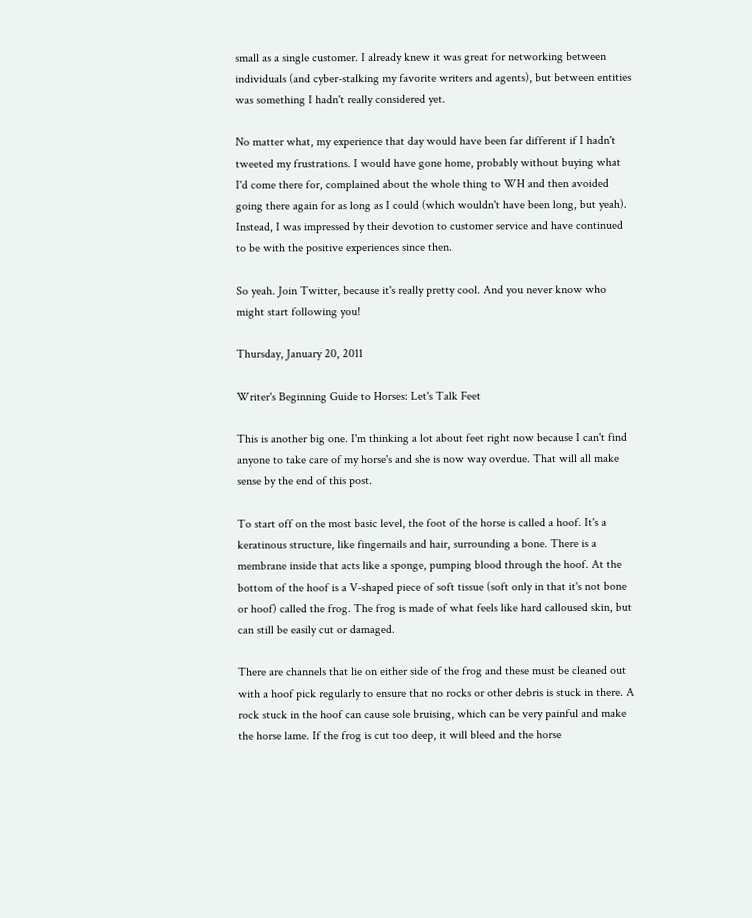small as a single customer. I already knew it was great for networking between individuals (and cyber-stalking my favorite writers and agents), but between entities was something I hadn't really considered yet.

No matter what, my experience that day would have been far different if I hadn't tweeted my frustrations. I would have gone home, probably without buying what I'd come there for, complained about the whole thing to WH and then avoided going there again for as long as I could (which wouldn't have been long, but yeah). Instead, I was impressed by their devotion to customer service and have continued to be with the positive experiences since then.

So yeah. Join Twitter, because it's really pretty cool. And you never know who might start following you!

Thursday, January 20, 2011

Writer's Beginning Guide to Horses: Let's Talk Feet

This is another big one. I'm thinking a lot about feet right now because I can't find anyone to take care of my horse's and she is now way overdue. That will all make sense by the end of this post.

To start off on the most basic level, the foot of the horse is called a hoof. It's a keratinous structure, like fingernails and hair, surrounding a bone. There is a membrane inside that acts like a sponge, pumping blood through the hoof. At the bottom of the hoof is a V-shaped piece of soft tissue (soft only in that it's not bone or hoof) called the frog. The frog is made of what feels like hard calloused skin, but can still be easily cut or damaged.

There are channels that lie on either side of the frog and these must be cleaned out with a hoof pick regularly to ensure that no rocks or other debris is stuck in there. A rock stuck in the hoof can cause sole bruising, which can be very painful and make the horse lame. If the frog is cut too deep, it will bleed and the horse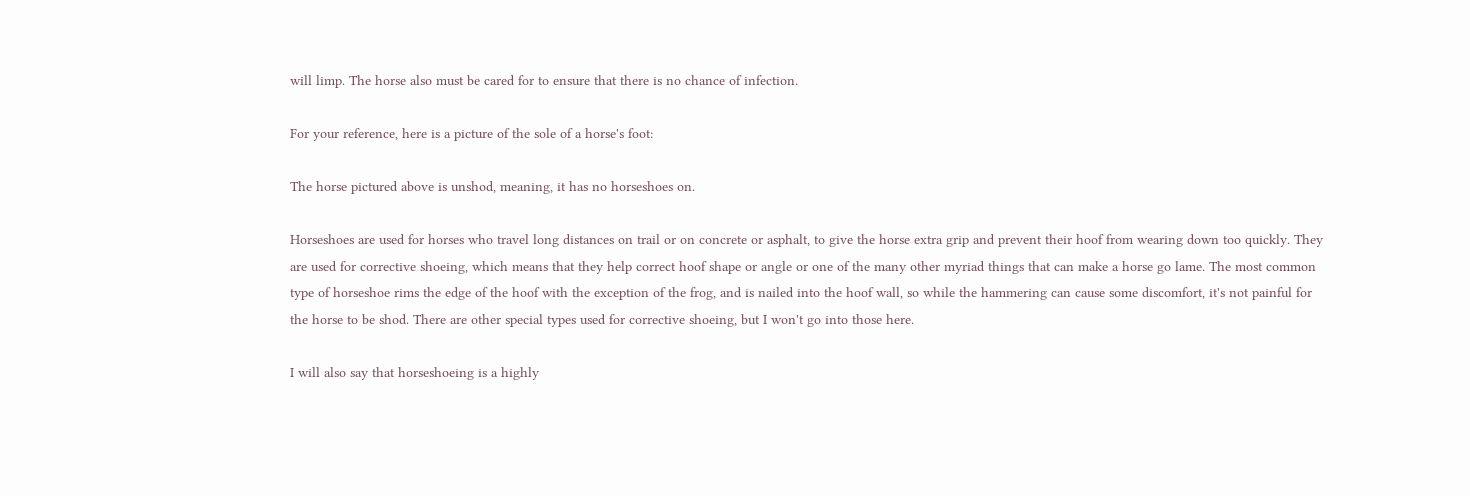will limp. The horse also must be cared for to ensure that there is no chance of infection.

For your reference, here is a picture of the sole of a horse's foot:

The horse pictured above is unshod, meaning, it has no horseshoes on.

Horseshoes are used for horses who travel long distances on trail or on concrete or asphalt, to give the horse extra grip and prevent their hoof from wearing down too quickly. They are used for corrective shoeing, which means that they help correct hoof shape or angle or one of the many other myriad things that can make a horse go lame. The most common type of horseshoe rims the edge of the hoof with the exception of the frog, and is nailed into the hoof wall, so while the hammering can cause some discomfort, it's not painful for the horse to be shod. There are other special types used for corrective shoeing, but I won't go into those here.

I will also say that horseshoeing is a highly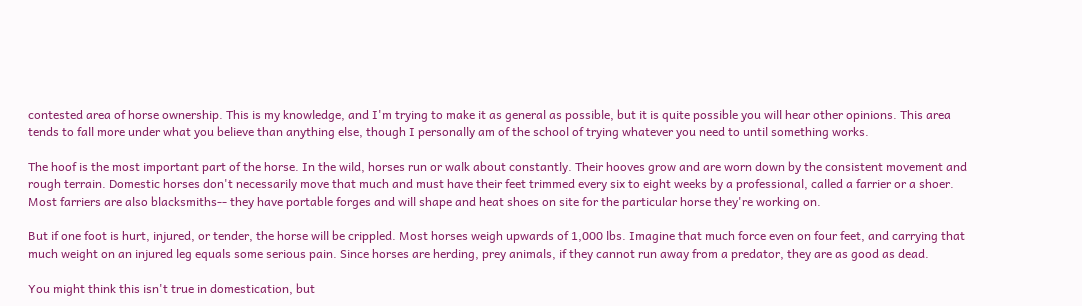contested area of horse ownership. This is my knowledge, and I'm trying to make it as general as possible, but it is quite possible you will hear other opinions. This area tends to fall more under what you believe than anything else, though I personally am of the school of trying whatever you need to until something works.

The hoof is the most important part of the horse. In the wild, horses run or walk about constantly. Their hooves grow and are worn down by the consistent movement and rough terrain. Domestic horses don't necessarily move that much and must have their feet trimmed every six to eight weeks by a professional, called a farrier or a shoer. Most farriers are also blacksmiths-- they have portable forges and will shape and heat shoes on site for the particular horse they're working on.

But if one foot is hurt, injured, or tender, the horse will be crippled. Most horses weigh upwards of 1,000 lbs. Imagine that much force even on four feet, and carrying that much weight on an injured leg equals some serious pain. Since horses are herding, prey animals, if they cannot run away from a predator, they are as good as dead.

You might think this isn't true in domestication, but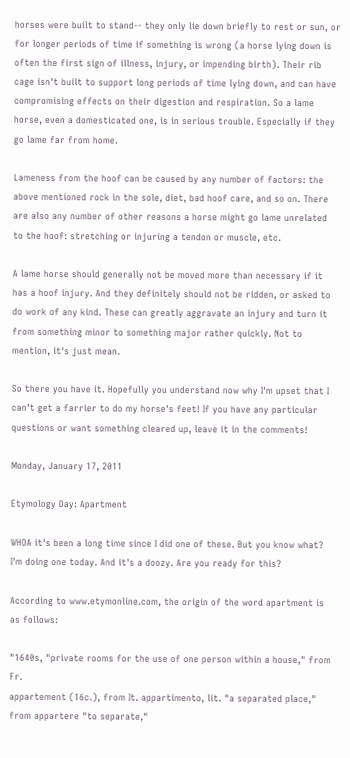horses were built to stand-- they only lie down briefly to rest or sun, or for longer periods of time if something is wrong (a horse lying down is often the first sign of illness, injury, or impending birth). Their rib cage isn't built to support long periods of time lying down, and can have compromising effects on their digestion and respiration. So a lame horse, even a domesticated one, is in serious trouble. Especially if they go lame far from home.

Lameness from the hoof can be caused by any number of factors: the above mentioned rock in the sole, diet, bad hoof care, and so on. There are also any number of other reasons a horse might go lame unrelated to the hoof: stretching or injuring a tendon or muscle, etc.

A lame horse should generally not be moved more than necessary if it has a hoof injury. And they definitely should not be ridden, or asked to do work of any kind. These can greatly aggravate an injury and turn it from something minor to something major rather quickly. Not to mention, it's just mean.

So there you have it. Hopefully you understand now why I'm upset that I can't get a farrier to do my horse's feet! If you have any particular questions or want something cleared up, leave it in the comments!

Monday, January 17, 2011

Etymology Day: Apartment

WHOA it's been a long time since I did one of these. But you know what? I'm doing one today. And it's a doozy. Are you ready for this?

According to www.etymonline.com, the origin of the word apartment is as follows:

"1640s, "private rooms for the use of one person within a house," from Fr.
appartement (16c.), from It. appartimento, lit. "a separated place," from appartere "to separate,"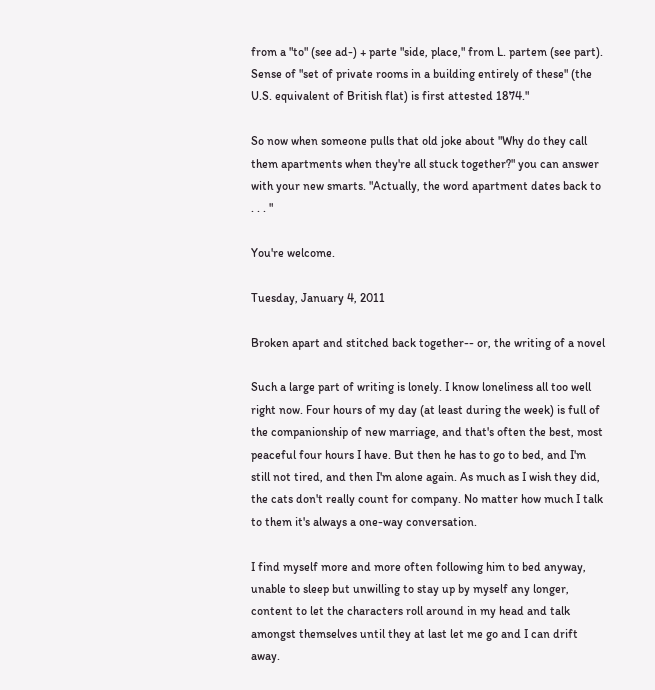from a "to" (see ad-) + parte "side, place," from L. partem (see part). Sense of "set of private rooms in a building entirely of these" (the U.S. equivalent of British flat) is first attested 1874."

So now when someone pulls that old joke about "Why do they call them apartments when they're all stuck together?" you can answer with your new smarts. "Actually, the word apartment dates back to . . . "

You're welcome.

Tuesday, January 4, 2011

Broken apart and stitched back together-- or, the writing of a novel

Such a large part of writing is lonely. I know loneliness all too well right now. Four hours of my day (at least during the week) is full of the companionship of new marriage, and that's often the best, most peaceful four hours I have. But then he has to go to bed, and I'm still not tired, and then I'm alone again. As much as I wish they did, the cats don't really count for company. No matter how much I talk to them it's always a one-way conversation.

I find myself more and more often following him to bed anyway, unable to sleep but unwilling to stay up by myself any longer, content to let the characters roll around in my head and talk amongst themselves until they at last let me go and I can drift away.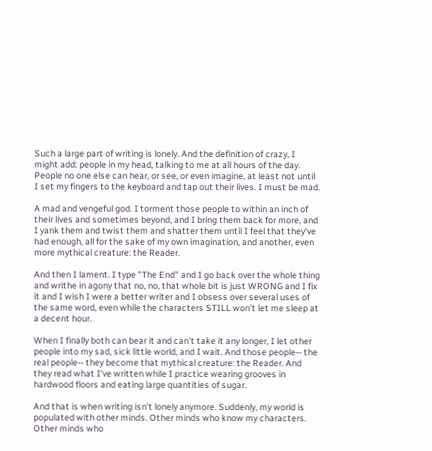Such a large part of writing is lonely. And the definition of crazy, I might add: people in my head, talking to me at all hours of the day. People no one else can hear, or see, or even imagine, at least not until I set my fingers to the keyboard and tap out their lives. I must be mad.

A mad and vengeful god. I torment those people to within an inch of their lives and sometimes beyond, and I bring them back for more, and I yank them and twist them and shatter them until I feel that they've had enough, all for the sake of my own imagination, and another, even more mythical creature: the Reader.

And then I lament. I type "The End" and I go back over the whole thing and writhe in agony that no, no, that whole bit is just WRONG and I fix it and I wish I were a better writer and I obsess over several uses of the same word, even while the characters STILL won't let me sleep at a decent hour.

When I finally both can bear it and can't take it any longer, I let other people into my sad, sick little world, and I wait. And those people-- the real people-- they become that mythical creature: the Reader. And they read what I've written while I practice wearing grooves in hardwood floors and eating large quantities of sugar.

And that is when writing isn't lonely anymore. Suddenly, my world is populated with other minds. Other minds who know my characters. Other minds who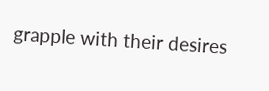grapple with their desires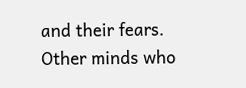and their fears. Other minds who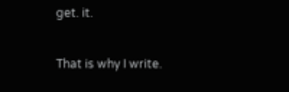get. it.

That is why I write.